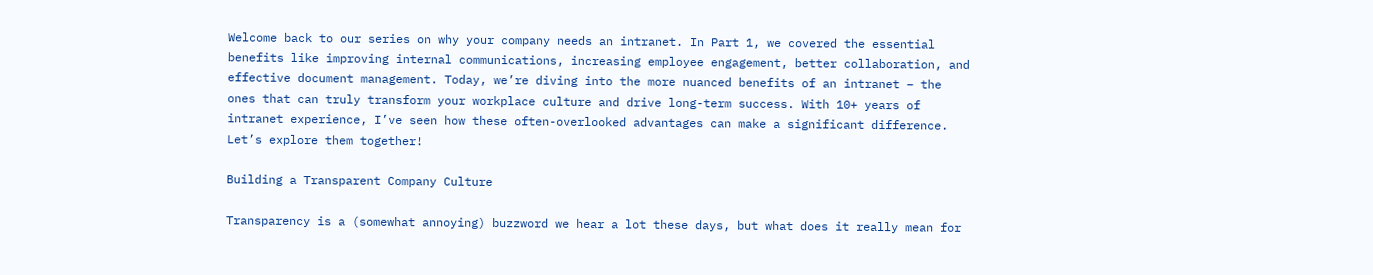Welcome back to our series on why your company needs an intranet. In Part 1, we covered the essential benefits like improving internal communications, increasing employee engagement, better collaboration, and effective document management. Today, we’re diving into the more nuanced benefits of an intranet – the ones that can truly transform your workplace culture and drive long-term success. With 10+ years of intranet experience, I’ve seen how these often-overlooked advantages can make a significant difference. Let’s explore them together!

Building a Transparent Company Culture

Transparency is a (somewhat annoying) buzzword we hear a lot these days, but what does it really mean for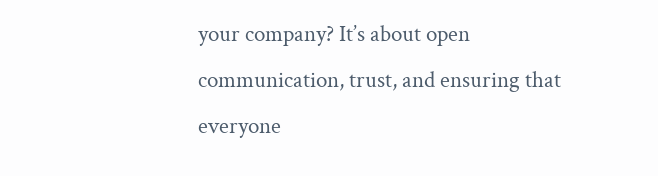your company? It’s about open communication, trust, and ensuring that everyone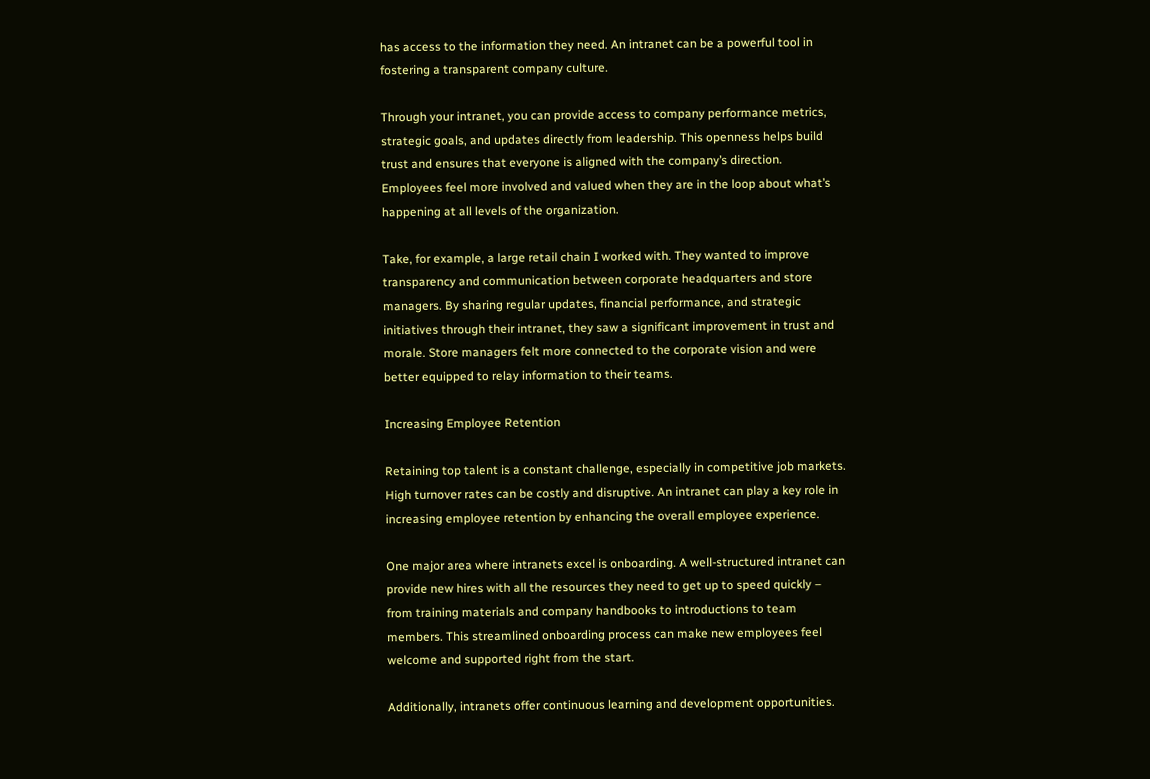has access to the information they need. An intranet can be a powerful tool in fostering a transparent company culture.

Through your intranet, you can provide access to company performance metrics, strategic goals, and updates directly from leadership. This openness helps build trust and ensures that everyone is aligned with the company’s direction. Employees feel more involved and valued when they are in the loop about what’s happening at all levels of the organization.

Take, for example, a large retail chain I worked with. They wanted to improve transparency and communication between corporate headquarters and store managers. By sharing regular updates, financial performance, and strategic initiatives through their intranet, they saw a significant improvement in trust and morale. Store managers felt more connected to the corporate vision and were better equipped to relay information to their teams.

Increasing Employee Retention

Retaining top talent is a constant challenge, especially in competitive job markets. High turnover rates can be costly and disruptive. An intranet can play a key role in increasing employee retention by enhancing the overall employee experience.

One major area where intranets excel is onboarding. A well-structured intranet can provide new hires with all the resources they need to get up to speed quickly – from training materials and company handbooks to introductions to team members. This streamlined onboarding process can make new employees feel welcome and supported right from the start.

Additionally, intranets offer continuous learning and development opportunities.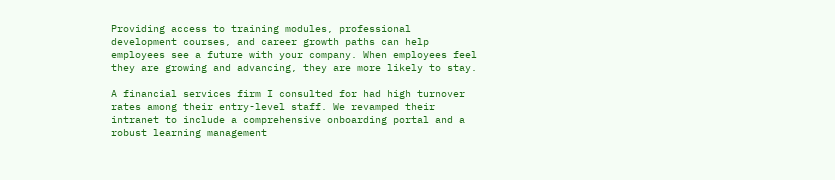Providing access to training modules, professional development courses, and career growth paths can help employees see a future with your company. When employees feel they are growing and advancing, they are more likely to stay.

A financial services firm I consulted for had high turnover rates among their entry-level staff. We revamped their intranet to include a comprehensive onboarding portal and a robust learning management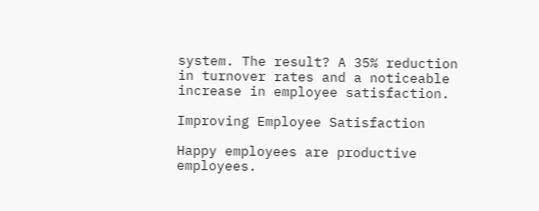system. The result? A 35% reduction in turnover rates and a noticeable increase in employee satisfaction.

Improving Employee Satisfaction

Happy employees are productive employees.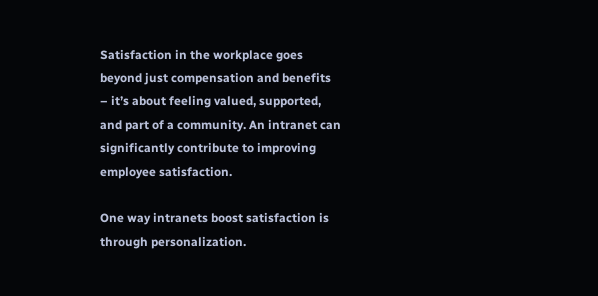Satisfaction in the workplace goes beyond just compensation and benefits – it’s about feeling valued, supported, and part of a community. An intranet can significantly contribute to improving employee satisfaction.

One way intranets boost satisfaction is through personalization.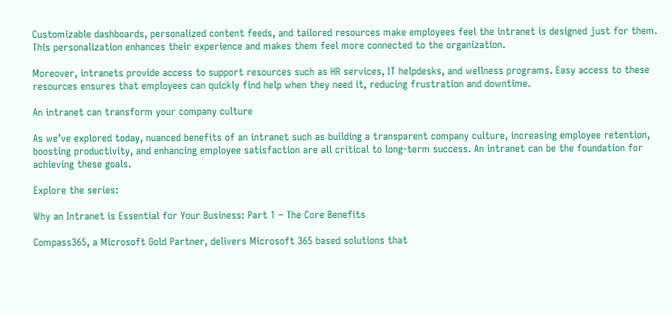Customizable dashboards, personalized content feeds, and tailored resources make employees feel the intranet is designed just for them. This personalization enhances their experience and makes them feel more connected to the organization.

Moreover, intranets provide access to support resources such as HR services, IT helpdesks, and wellness programs. Easy access to these resources ensures that employees can quickly find help when they need it, reducing frustration and downtime.

An intranet can transform your company culture

As we’ve explored today, nuanced benefits of an intranet such as building a transparent company culture, increasing employee retention, boosting productivity, and enhancing employee satisfaction are all critical to long-term success. An intranet can be the foundation for achieving these goals.

Explore the series:

Why an Intranet is Essential for Your Business: Part 1 – The Core Benefits

Compass365, a Microsoft Gold Partner, delivers Microsoft 365 based solutions that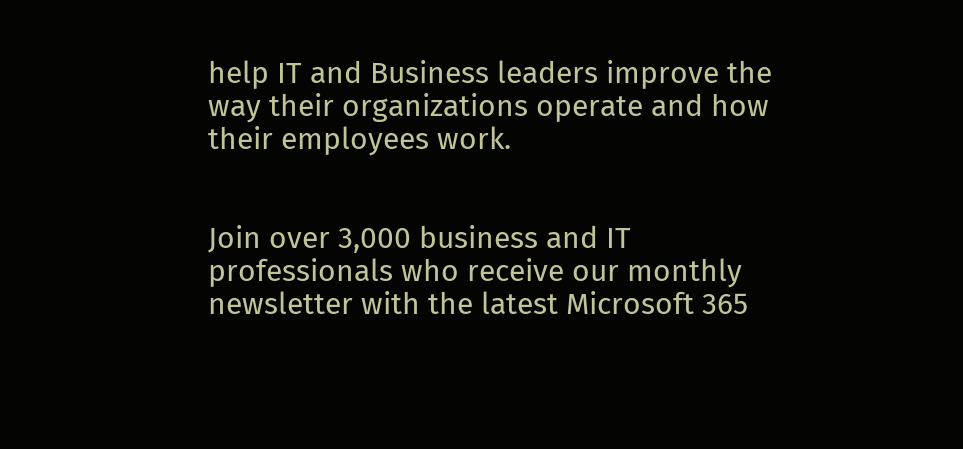help IT and Business leaders improve the way their organizations operate and how their employees work.


Join over 3,000 business and IT professionals who receive our monthly newsletter with the latest Microsoft 365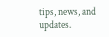tips, news, and updates.